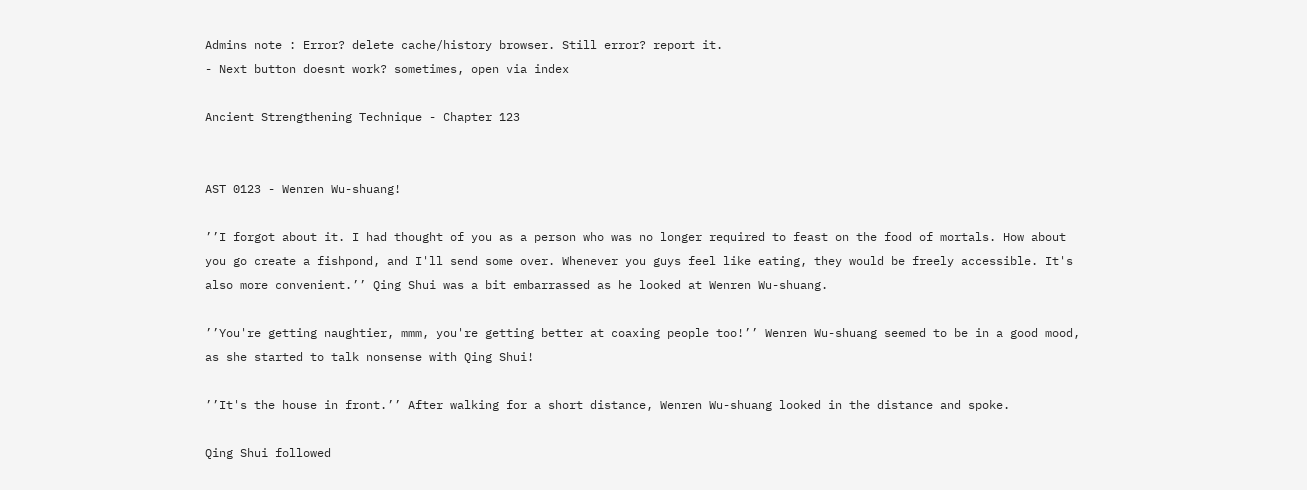Admins note : Error? delete cache/history browser. Still error? report it.
- Next button doesnt work? sometimes, open via index

Ancient Strengthening Technique - Chapter 123


AST 0123 - Wenren Wu-shuang!

’’I forgot about it. I had thought of you as a person who was no longer required to feast on the food of mortals. How about you go create a fishpond, and I'll send some over. Whenever you guys feel like eating, they would be freely accessible. It's also more convenient.’’ Qing Shui was a bit embarrassed as he looked at Wenren Wu-shuang.

’’You're getting naughtier, mmm, you're getting better at coaxing people too!’’ Wenren Wu-shuang seemed to be in a good mood, as she started to talk nonsense with Qing Shui!

’’It's the house in front.’’ After walking for a short distance, Wenren Wu-shuang looked in the distance and spoke.

Qing Shui followed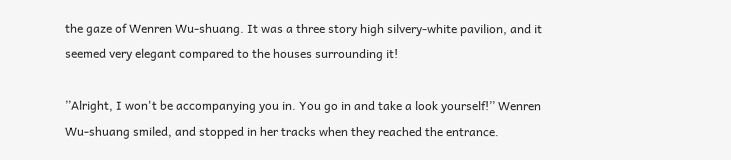the gaze of Wenren Wu-shuang. It was a three story high silvery-white pavilion, and it seemed very elegant compared to the houses surrounding it!

’’Alright, I won't be accompanying you in. You go in and take a look yourself!’’ Wenren Wu-shuang smiled, and stopped in her tracks when they reached the entrance.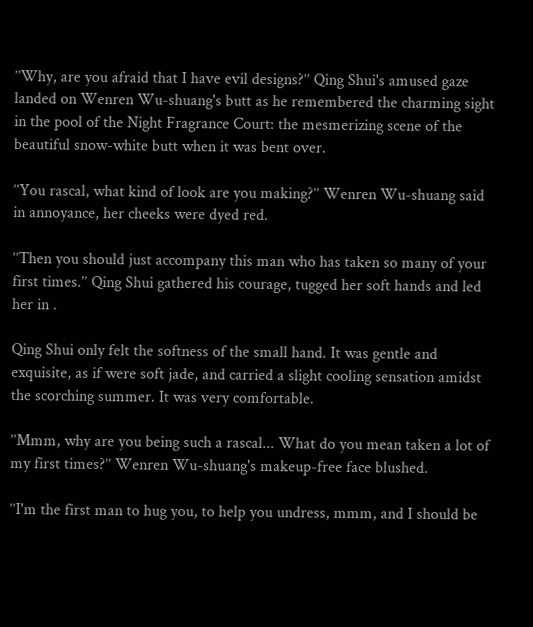’’Why, are you afraid that I have evil designs?’’ Qing Shui's amused gaze landed on Wenren Wu-shuang's butt as he remembered the charming sight in the pool of the Night Fragrance Court: the mesmerizing scene of the beautiful snow-white butt when it was bent over.

’’You rascal, what kind of look are you making?’’ Wenren Wu-shuang said in annoyance, her cheeks were dyed red.

’’Then you should just accompany this man who has taken so many of your first times.’’ Qing Shui gathered his courage, tugged her soft hands and led her in .

Qing Shui only felt the softness of the small hand. It was gentle and exquisite, as if were soft jade, and carried a slight cooling sensation amidst the scorching summer. It was very comfortable.

’’Mmm, why are you being such a rascal... What do you mean taken a lot of my first times?’’ Wenren Wu-shuang's makeup-free face blushed.

’’I'm the first man to hug you, to help you undress, mmm, and I should be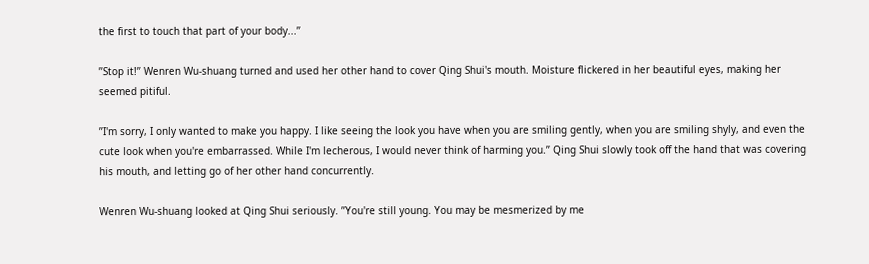the first to touch that part of your body...’’

’’Stop it!’’ Wenren Wu-shuang turned and used her other hand to cover Qing Shui's mouth. Moisture flickered in her beautiful eyes, making her seemed pitiful.

’’I'm sorry, I only wanted to make you happy. I like seeing the look you have when you are smiling gently, when you are smiling shyly, and even the cute look when you're embarrassed. While I'm lecherous, I would never think of harming you.’’ Qing Shui slowly took off the hand that was covering his mouth, and letting go of her other hand concurrently.

Wenren Wu-shuang looked at Qing Shui seriously. ’’You're still young. You may be mesmerized by me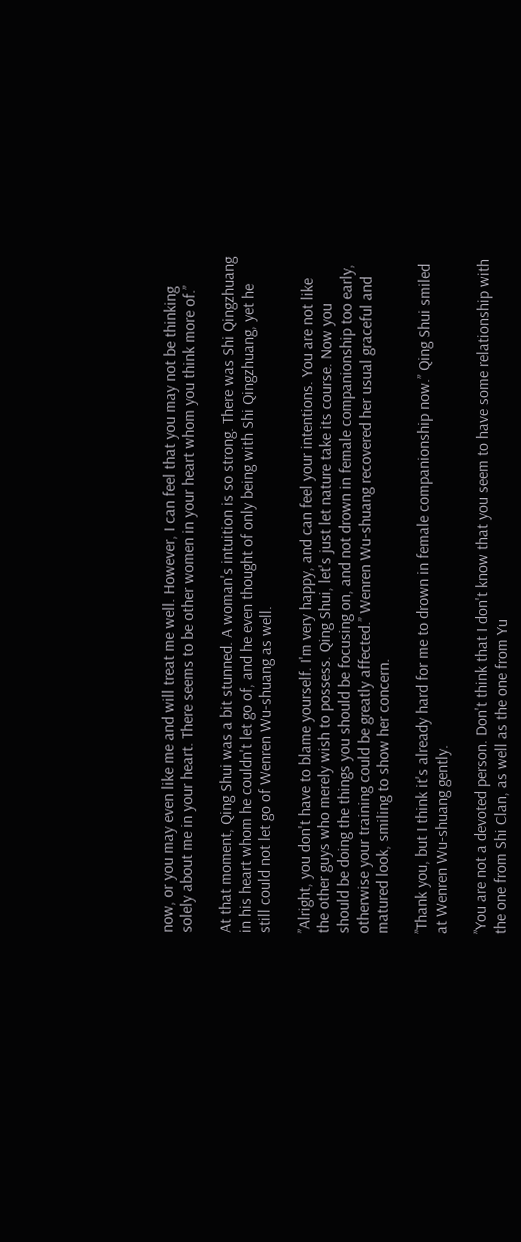now, or you may even like me and will treat me well. However, I can feel that you may not be thinking solely about me in your heart. There seems to be other women in your heart whom you think more of.’’

At that moment, Qing Shui was a bit stunned. A woman's intuition is so strong. There was Shi Qingzhuang in his heart whom he couldn't let go of, and he even thought of only being with Shi Qingzhuang, yet he still could not let go of Wenren Wu-shuang as well.

’’Alright, you don't have to blame yourself. I'm very happy, and can feel your intentions. You are not like the other guys who merely wish to possess. Qing Shui, let's just let nature take its course. Now you should be doing the things you should be focusing on, and not drown in female companionship too early, otherwise your training could be greatly affected.’’ Wenren Wu-shuang recovered her usual graceful and matured look, smiling to show her concern.

’’Thank you, but I think it's already hard for me to drown in female companionship now.’’ Qing Shui smiled at Wenren Wu-shuang gently.

’’You are not a devoted person. Don't think that I don't know that you seem to have some relationship with the one from Shi Clan, as well as the one from Yu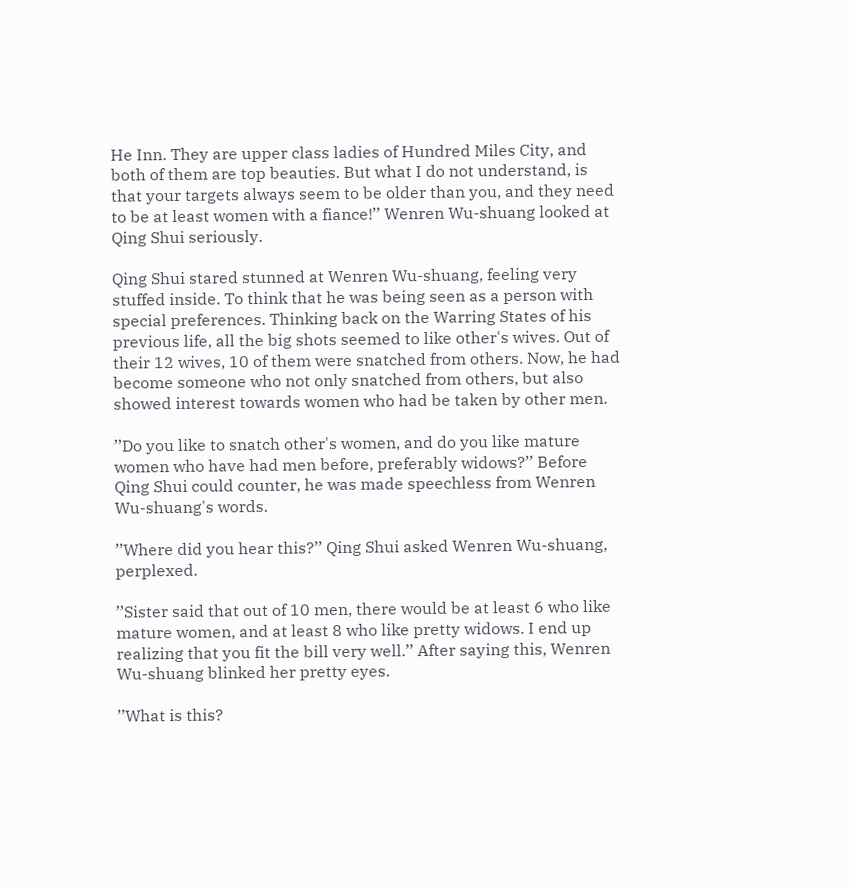He Inn. They are upper class ladies of Hundred Miles City, and both of them are top beauties. But what I do not understand, is that your targets always seem to be older than you, and they need to be at least women with a fiance!’’ Wenren Wu-shuang looked at Qing Shui seriously.

Qing Shui stared stunned at Wenren Wu-shuang, feeling very stuffed inside. To think that he was being seen as a person with special preferences. Thinking back on the Warring States of his previous life, all the big shots seemed to like other's wives. Out of their 12 wives, 10 of them were snatched from others. Now, he had become someone who not only snatched from others, but also showed interest towards women who had be taken by other men.

’’Do you like to snatch other's women, and do you like mature women who have had men before, preferably widows?’’ Before Qing Shui could counter, he was made speechless from Wenren Wu-shuang's words.

’’Where did you hear this?’’ Qing Shui asked Wenren Wu-shuang, perplexed.

’’Sister said that out of 10 men, there would be at least 6 who like mature women, and at least 8 who like pretty widows. I end up realizing that you fit the bill very well.’’ After saying this, Wenren Wu-shuang blinked her pretty eyes.

’’What is this?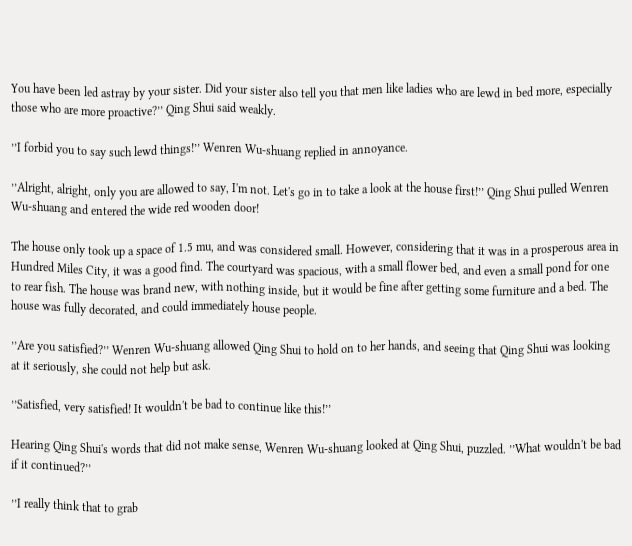You have been led astray by your sister. Did your sister also tell you that men like ladies who are lewd in bed more, especially those who are more proactive?’’ Qing Shui said weakly.

’’I forbid you to say such lewd things!’’ Wenren Wu-shuang replied in annoyance.

’’Alright, alright, only you are allowed to say, I'm not. Let's go in to take a look at the house first!’’ Qing Shui pulled Wenren Wu-shuang and entered the wide red wooden door!

The house only took up a space of 1.5 mu, and was considered small. However, considering that it was in a prosperous area in Hundred Miles City, it was a good find. The courtyard was spacious, with a small flower bed, and even a small pond for one to rear fish. The house was brand new, with nothing inside, but it would be fine after getting some furniture and a bed. The house was fully decorated, and could immediately house people.

’’Are you satisfied?’’ Wenren Wu-shuang allowed Qing Shui to hold on to her hands, and seeing that Qing Shui was looking at it seriously, she could not help but ask.

’’Satisfied, very satisfied! It wouldn't be bad to continue like this!’’

Hearing Qing Shui's words that did not make sense, Wenren Wu-shuang looked at Qing Shui, puzzled. ’’What wouldn't be bad if it continued?’’

’’I really think that to grab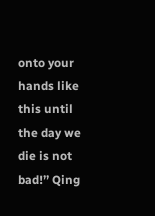onto your hands like this until the day we die is not bad!’’ Qing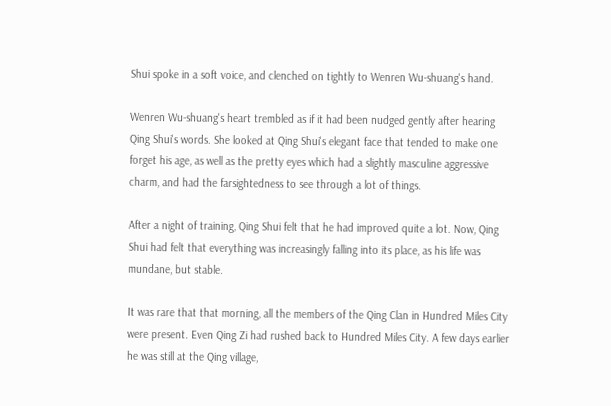Shui spoke in a soft voice, and clenched on tightly to Wenren Wu-shuang's hand.

Wenren Wu-shuang's heart trembled as if it had been nudged gently after hearing Qing Shui's words. She looked at Qing Shui's elegant face that tended to make one forget his age, as well as the pretty eyes which had a slightly masculine aggressive charm, and had the farsightedness to see through a lot of things.

After a night of training, Qing Shui felt that he had improved quite a lot. Now, Qing Shui had felt that everything was increasingly falling into its place, as his life was mundane, but stable.

It was rare that that morning, all the members of the Qing Clan in Hundred Miles City were present. Even Qing Zi had rushed back to Hundred Miles City. A few days earlier he was still at the Qing village,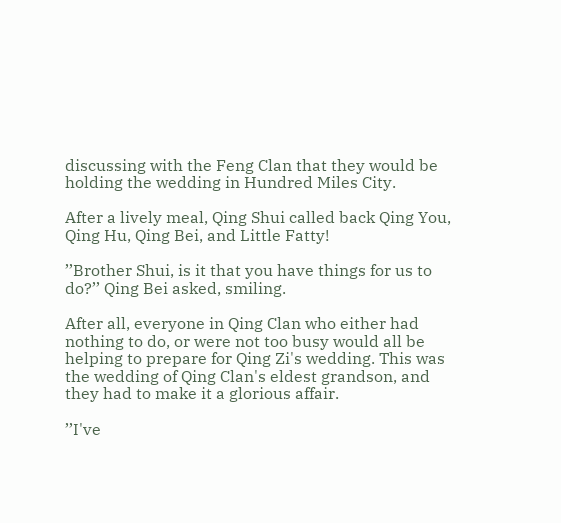discussing with the Feng Clan that they would be holding the wedding in Hundred Miles City.

After a lively meal, Qing Shui called back Qing You, Qing Hu, Qing Bei, and Little Fatty!

’’Brother Shui, is it that you have things for us to do?’’ Qing Bei asked, smiling.

After all, everyone in Qing Clan who either had nothing to do, or were not too busy would all be helping to prepare for Qing Zi's wedding. This was the wedding of Qing Clan's eldest grandson, and they had to make it a glorious affair.

’’I've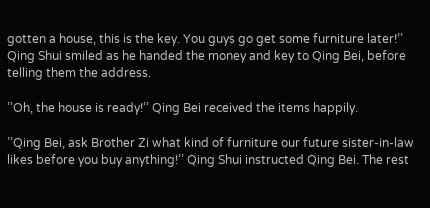gotten a house, this is the key. You guys go get some furniture later!’’ Qing Shui smiled as he handed the money and key to Qing Bei, before telling them the address.

’’Oh, the house is ready!’’ Qing Bei received the items happily.

’’Qing Bei, ask Brother Zi what kind of furniture our future sister-in-law likes before you buy anything!’’ Qing Shui instructed Qing Bei. The rest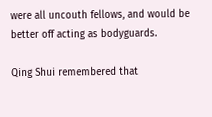were all uncouth fellows, and would be better off acting as bodyguards.

Qing Shui remembered that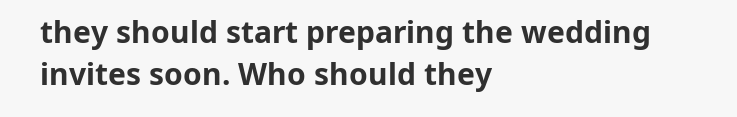they should start preparing the wedding invites soon. Who should they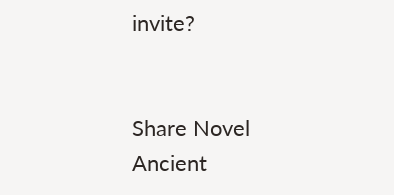invite?


Share Novel Ancient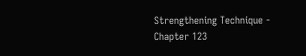Strengthening Technique - Chapter 123